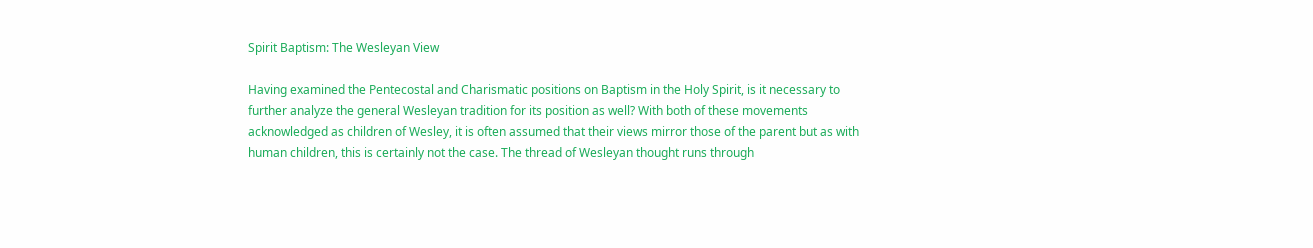Spirit Baptism: The Wesleyan View

Having examined the Pentecostal and Charismatic positions on Baptism in the Holy Spirit, is it necessary to further analyze the general Wesleyan tradition for its position as well? With both of these movements acknowledged as children of Wesley, it is often assumed that their views mirror those of the parent but as with human children, this is certainly not the case. The thread of Wesleyan thought runs through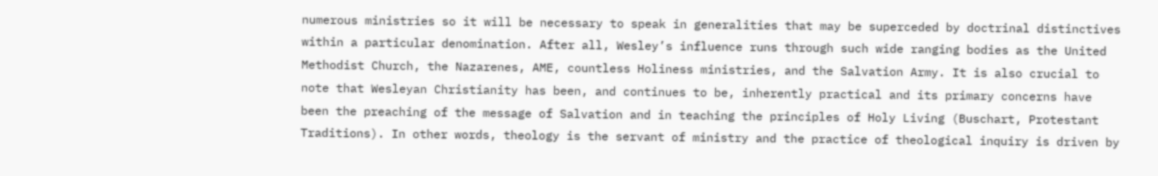numerous ministries so it will be necessary to speak in generalities that may be superceded by doctrinal distinctives within a particular denomination. After all, Wesley’s influence runs through such wide ranging bodies as the United Methodist Church, the Nazarenes, AME, countless Holiness ministries, and the Salvation Army. It is also crucial to note that Wesleyan Christianity has been, and continues to be, inherently practical and its primary concerns have been the preaching of the message of Salvation and in teaching the principles of Holy Living (Buschart, Protestant Traditions). In other words, theology is the servant of ministry and the practice of theological inquiry is driven by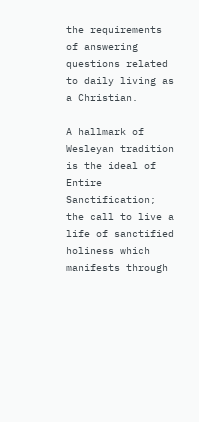the requirements of answering questions related to daily living as a Christian.

A hallmark of Wesleyan tradition is the ideal of Entire Sanctification; the call to live a life of sanctified holiness which manifests through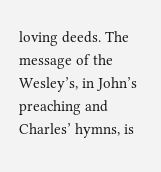loving deeds. The message of the Wesley’s, in John’s preaching and Charles’ hymns, is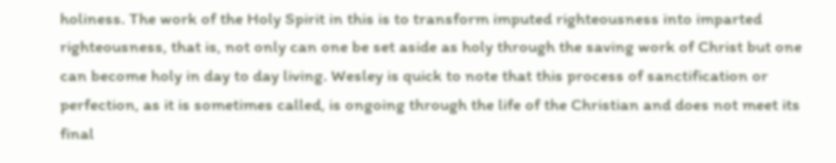holiness. The work of the Holy Spirit in this is to transform imputed righteousness into imparted righteousness, that is, not only can one be set aside as holy through the saving work of Christ but one can become holy in day to day living. Wesley is quick to note that this process of sanctification or perfection, as it is sometimes called, is ongoing through the life of the Christian and does not meet its final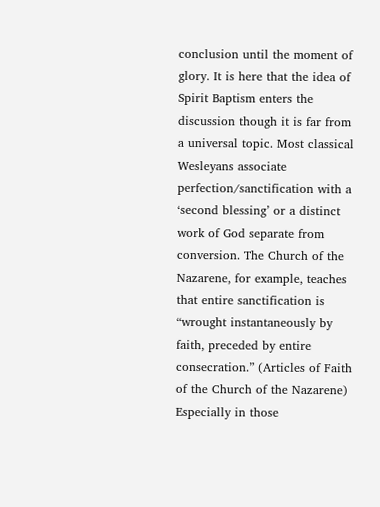conclusion until the moment of glory. It is here that the idea of Spirit Baptism enters the discussion though it is far from a universal topic. Most classical Wesleyans associate perfection/sanctification with a ‘second blessing’ or a distinct work of God separate from conversion. The Church of the Nazarene, for example, teaches that entire sanctification is “wrought instantaneously by faith, preceded by entire consecration.” (Articles of Faith of the Church of the Nazarene) Especially in those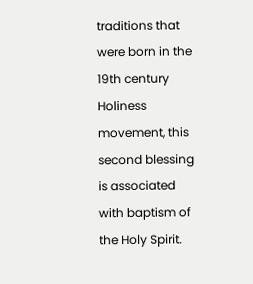traditions that were born in the 19th century Holiness movement, this second blessing is associated with baptism of the Holy Spirit.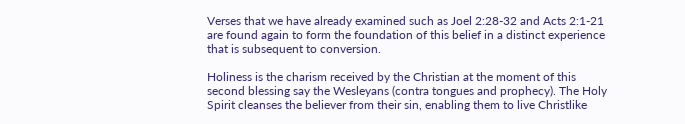Verses that we have already examined such as Joel 2:28-32 and Acts 2:1-21 are found again to form the foundation of this belief in a distinct experience that is subsequent to conversion.

Holiness is the charism received by the Christian at the moment of this second blessing say the Wesleyans (contra tongues and prophecy). The Holy Spirit cleanses the believer from their sin, enabling them to live Christlike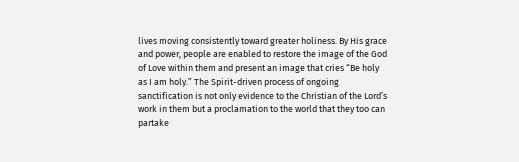lives moving consistently toward greater holiness. By His grace and power, people are enabled to restore the image of the God of Love within them and present an image that cries “Be holy as I am holy.” The Spirit-driven process of ongoing sanctification is not only evidence to the Christian of the Lord’s work in them but a proclamation to the world that they too can partake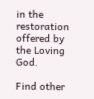in the restoration offered by the Loving God.

Find other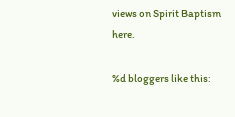views on Spirit Baptism here.

%d bloggers like this: